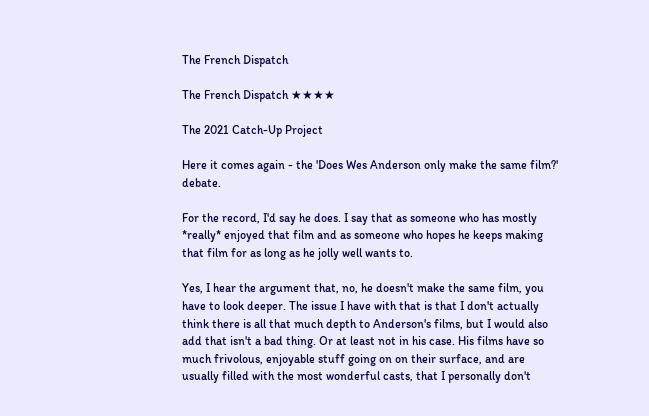The French Dispatch

The French Dispatch ★★★★

The 2021 Catch-Up Project

Here it comes again - the 'Does Wes Anderson only make the same film?' debate.

For the record, I'd say he does. I say that as someone who has mostly *really* enjoyed that film and as someone who hopes he keeps making that film for as long as he jolly well wants to.

Yes, I hear the argument that, no, he doesn't make the same film, you have to look deeper. The issue I have with that is that I don't actually think there is all that much depth to Anderson's films, but I would also add that isn't a bad thing. Or at least not in his case. His films have so much frivolous, enjoyable stuff going on on their surface, and are usually filled with the most wonderful casts, that I personally don't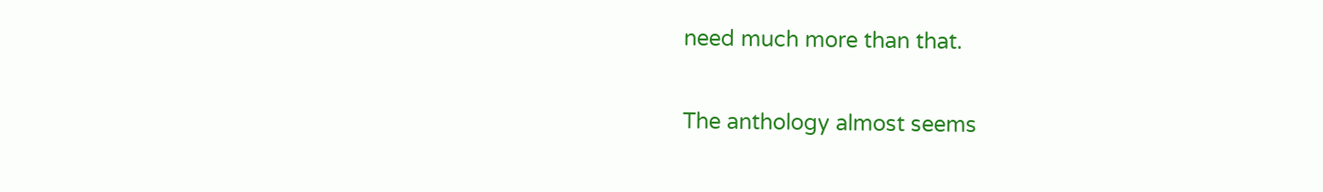need much more than that.

The anthology almost seems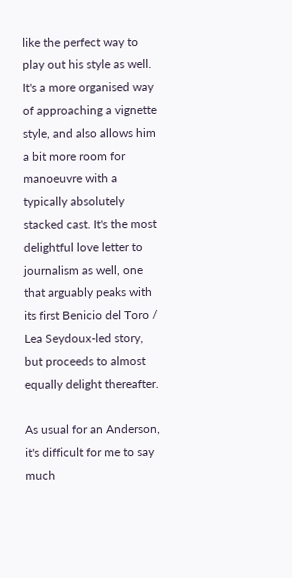like the perfect way to play out his style as well. It's a more organised way of approaching a vignette style, and also allows him a bit more room for manoeuvre with a typically absolutely stacked cast. It's the most delightful love letter to journalism as well, one that arguably peaks with its first Benicio del Toro / Lea Seydoux-led story, but proceeds to almost equally delight thereafter.

As usual for an Anderson, it's difficult for me to say much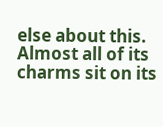else about this. Almost all of its charms sit on its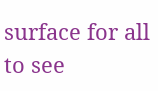surface for all to see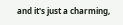and it's just a charming,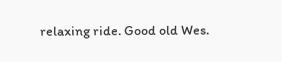relaxing ride. Good old Wes.